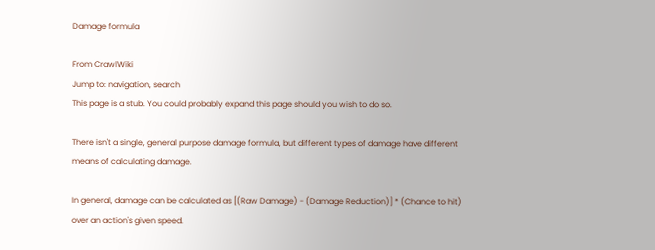Damage formula

From CrawlWiki
Jump to: navigation, search
This page is a stub. You could probably expand this page should you wish to do so.

There isn't a single, general purpose damage formula, but different types of damage have different means of calculating damage.

In general, damage can be calculated as [(Raw Damage) - (Damage Reduction)] * (Chance to hit) over an action's given speed.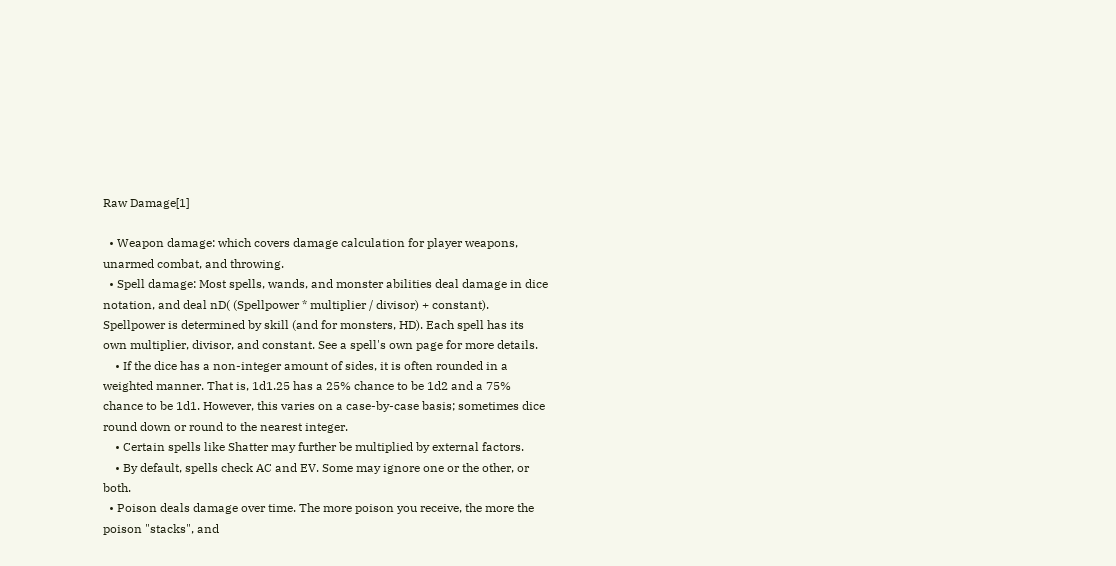Raw Damage[1]

  • Weapon damage: which covers damage calculation for player weapons, unarmed combat, and throwing.
  • Spell damage: Most spells, wands, and monster abilities deal damage in dice notation, and deal nD( (Spellpower * multiplier / divisor) + constant). Spellpower is determined by skill (and for monsters, HD). Each spell has its own multiplier, divisor, and constant. See a spell's own page for more details.
    • If the dice has a non-integer amount of sides, it is often rounded in a weighted manner. That is, 1d1.25 has a 25% chance to be 1d2 and a 75% chance to be 1d1. However, this varies on a case-by-case basis; sometimes dice round down or round to the nearest integer.
    • Certain spells like Shatter may further be multiplied by external factors.
    • By default, spells check AC and EV. Some may ignore one or the other, or both.
  • Poison deals damage over time. The more poison you receive, the more the poison "stacks", and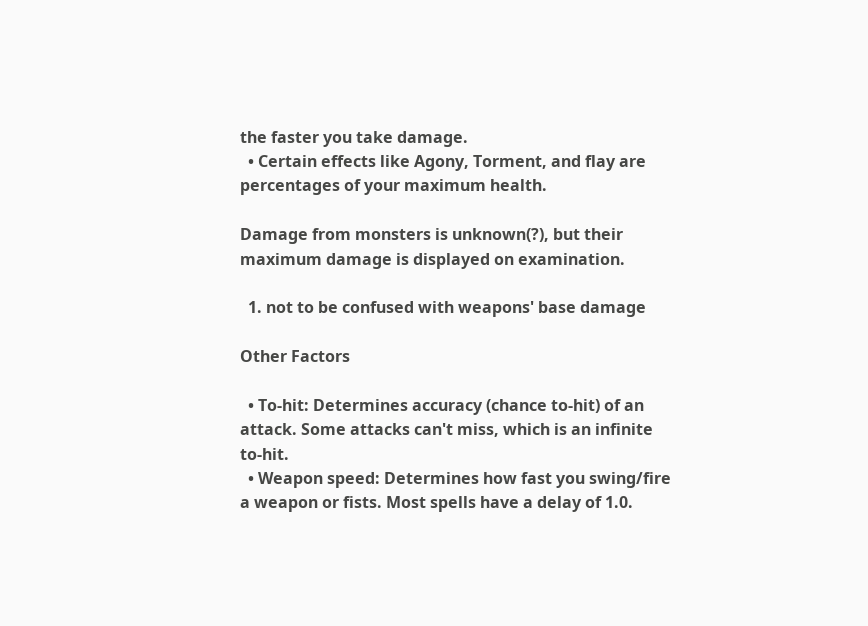the faster you take damage.
  • Certain effects like Agony, Torment, and flay are percentages of your maximum health.

Damage from monsters is unknown(?), but their maximum damage is displayed on examination.

  1. not to be confused with weapons' base damage

Other Factors

  • To-hit: Determines accuracy (chance to-hit) of an attack. Some attacks can't miss, which is an infinite to-hit.
  • Weapon speed: Determines how fast you swing/fire a weapon or fists. Most spells have a delay of 1.0.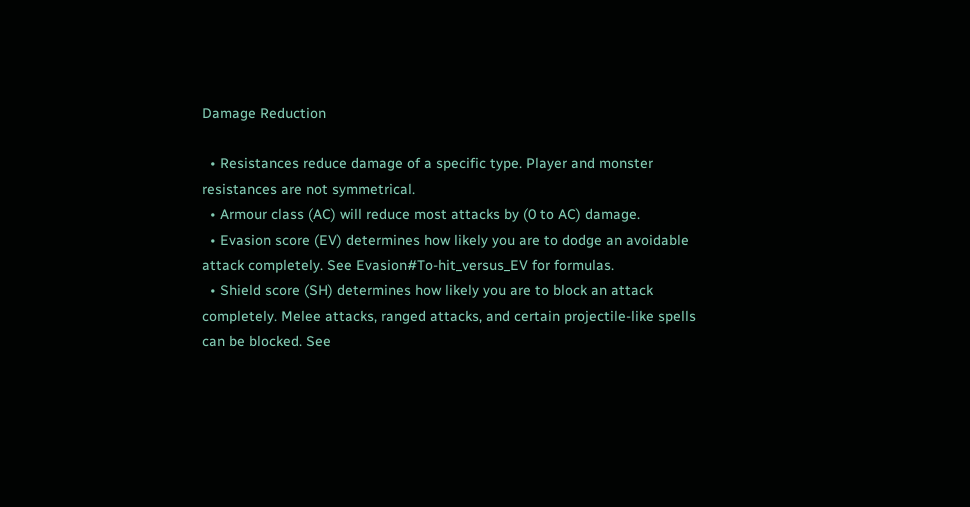Damage Reduction

  • Resistances reduce damage of a specific type. Player and monster resistances are not symmetrical.
  • Armour class (AC) will reduce most attacks by (0 to AC) damage.
  • Evasion score (EV) determines how likely you are to dodge an avoidable attack completely. See Evasion#To-hit_versus_EV for formulas.
  • Shield score (SH) determines how likely you are to block an attack completely. Melee attacks, ranged attacks, and certain projectile-like spells can be blocked. See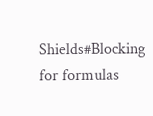Shields#Blocking for formulas